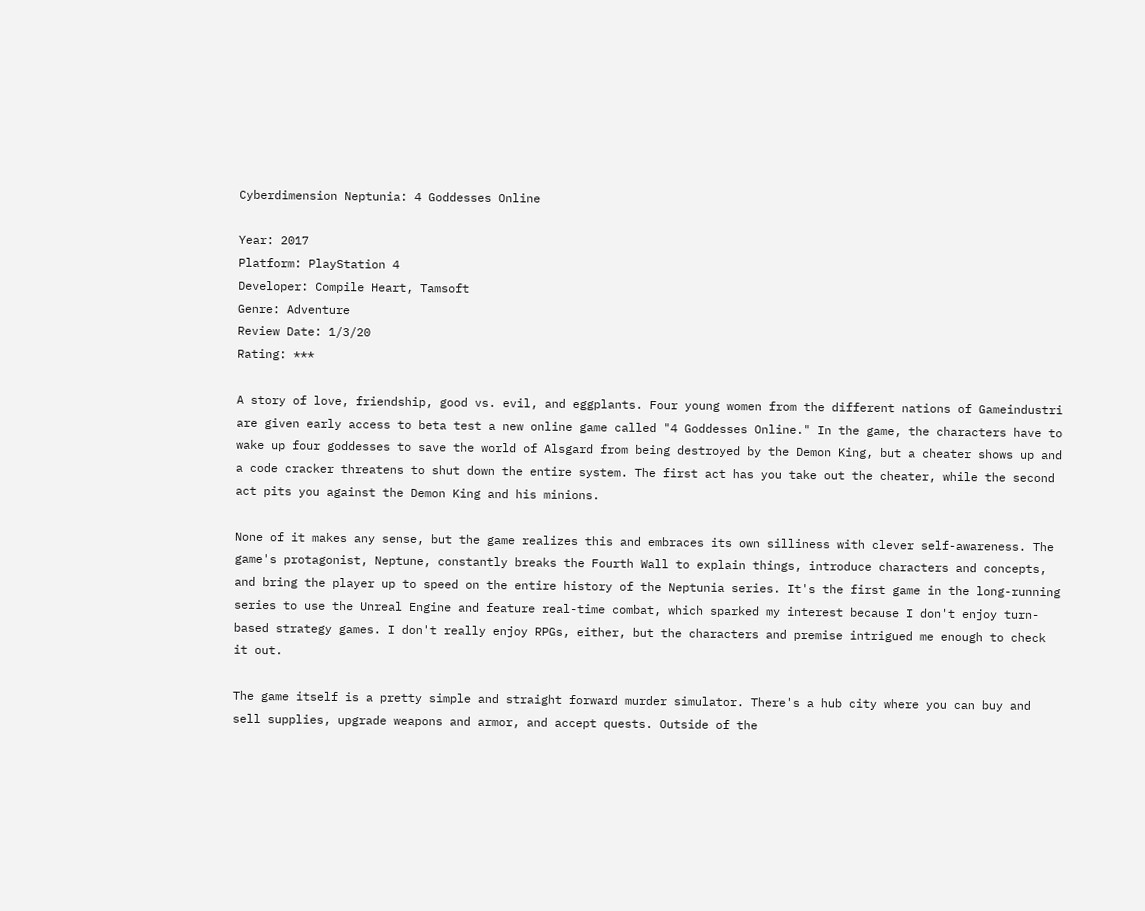Cyberdimension Neptunia: 4 Goddesses Online

Year: 2017
Platform: PlayStation 4
Developer: Compile Heart, Tamsoft
Genre: Adventure
Review Date: 1/3/20
Rating: ***

A story of love, friendship, good vs. evil, and eggplants. Four young women from the different nations of Gameindustri are given early access to beta test a new online game called "4 Goddesses Online." In the game, the characters have to wake up four goddesses to save the world of Alsgard from being destroyed by the Demon King, but a cheater shows up and a code cracker threatens to shut down the entire system. The first act has you take out the cheater, while the second act pits you against the Demon King and his minions.

None of it makes any sense, but the game realizes this and embraces its own silliness with clever self-awareness. The game's protagonist, Neptune, constantly breaks the Fourth Wall to explain things, introduce characters and concepts, and bring the player up to speed on the entire history of the Neptunia series. It's the first game in the long-running series to use the Unreal Engine and feature real-time combat, which sparked my interest because I don't enjoy turn-based strategy games. I don't really enjoy RPGs, either, but the characters and premise intrigued me enough to check it out.

The game itself is a pretty simple and straight forward murder simulator. There's a hub city where you can buy and sell supplies, upgrade weapons and armor, and accept quests. Outside of the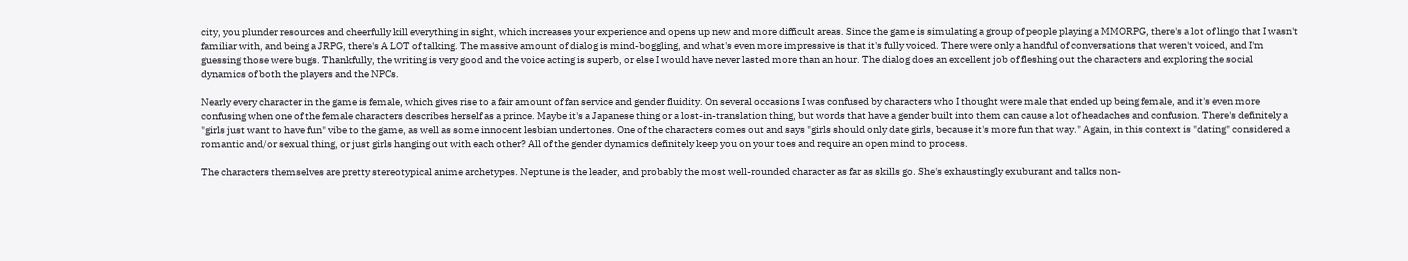city, you plunder resources and cheerfully kill everything in sight, which increases your experience and opens up new and more difficult areas. Since the game is simulating a group of people playing a MMORPG, there's a lot of lingo that I wasn't familiar with, and being a JRPG, there's A LOT of talking. The massive amount of dialog is mind-boggling, and what's even more impressive is that it's fully voiced. There were only a handful of conversations that weren't voiced, and I'm guessing those were bugs. Thankfully, the writing is very good and the voice acting is superb, or else I would have never lasted more than an hour. The dialog does an excellent job of fleshing out the characters and exploring the social dynamics of both the players and the NPCs.

Nearly every character in the game is female, which gives rise to a fair amount of fan service and gender fluidity. On several occasions I was confused by characters who I thought were male that ended up being female, and it's even more confusing when one of the female characters describes herself as a prince. Maybe it's a Japanese thing or a lost-in-translation thing, but words that have a gender built into them can cause a lot of headaches and confusion. There's definitely a "girls just want to have fun" vibe to the game, as well as some innocent lesbian undertones. One of the characters comes out and says "girls should only date girls, because it's more fun that way." Again, in this context is "dating" considered a romantic and/or sexual thing, or just girls hanging out with each other? All of the gender dynamics definitely keep you on your toes and require an open mind to process.

The characters themselves are pretty stereotypical anime archetypes. Neptune is the leader, and probably the most well-rounded character as far as skills go. She's exhaustingly exuburant and talks non-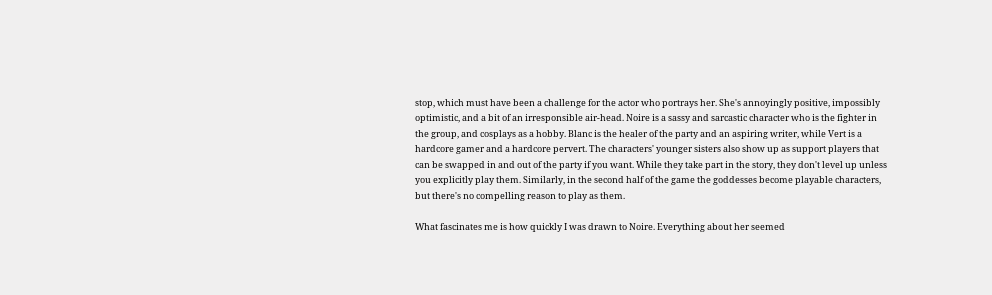stop, which must have been a challenge for the actor who portrays her. She's annoyingly positive, impossibly optimistic, and a bit of an irresponsible air-head. Noire is a sassy and sarcastic character who is the fighter in the group, and cosplays as a hobby. Blanc is the healer of the party and an aspiring writer, while Vert is a hardcore gamer and a hardcore pervert. The characters' younger sisters also show up as support players that can be swapped in and out of the party if you want. While they take part in the story, they don't level up unless you explicitly play them. Similarly, in the second half of the game the goddesses become playable characters, but there's no compelling reason to play as them.

What fascinates me is how quickly I was drawn to Noire. Everything about her seemed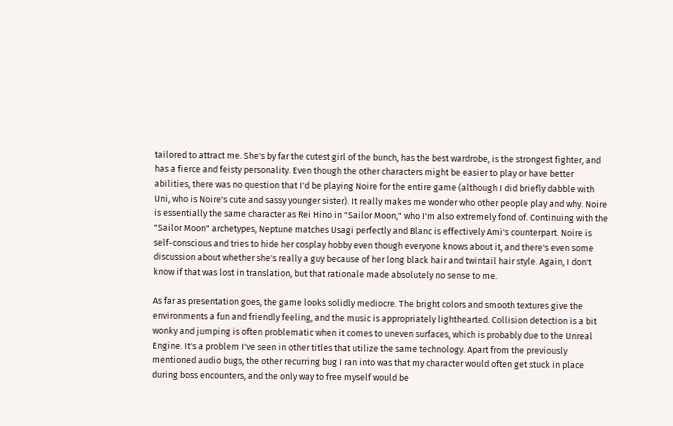tailored to attract me. She's by far the cutest girl of the bunch, has the best wardrobe, is the strongest fighter, and has a fierce and feisty personality. Even though the other characters might be easier to play or have better abilities, there was no question that I'd be playing Noire for the entire game (although I did briefly dabble with Uni, who is Noire's cute and sassy younger sister). It really makes me wonder who other people play and why. Noire is essentially the same character as Rei Hino in "Sailor Moon," who I'm also extremely fond of. Continuing with the "Sailor Moon" archetypes, Neptune matches Usagi perfectly and Blanc is effectively Ami's counterpart. Noire is self-conscious and tries to hide her cosplay hobby even though everyone knows about it, and there's even some discussion about whether she's really a guy because of her long black hair and twintail hair style. Again, I don't know if that was lost in translation, but that rationale made absolutely no sense to me.

As far as presentation goes, the game looks solidly mediocre. The bright colors and smooth textures give the environments a fun and friendly feeling, and the music is appropriately lighthearted. Collision detection is a bit wonky and jumping is often problematic when it comes to uneven surfaces, which is probably due to the Unreal Engine. It's a problem I've seen in other titles that utilize the same technology. Apart from the previously mentioned audio bugs, the other recurring bug I ran into was that my character would often get stuck in place during boss encounters, and the only way to free myself would be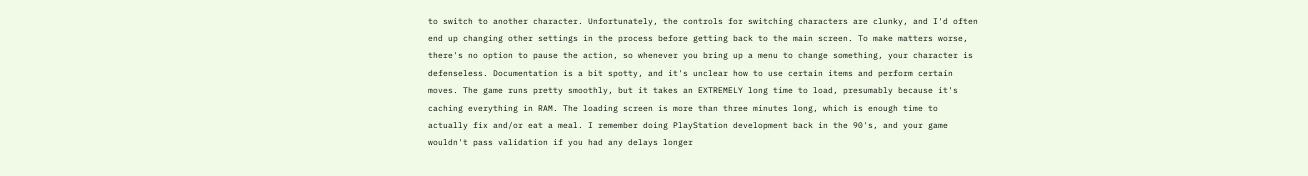to switch to another character. Unfortunately, the controls for switching characters are clunky, and I'd often end up changing other settings in the process before getting back to the main screen. To make matters worse, there's no option to pause the action, so whenever you bring up a menu to change something, your character is defenseless. Documentation is a bit spotty, and it's unclear how to use certain items and perform certain moves. The game runs pretty smoothly, but it takes an EXTREMELY long time to load, presumably because it's caching everything in RAM. The loading screen is more than three minutes long, which is enough time to actually fix and/or eat a meal. I remember doing PlayStation development back in the 90's, and your game wouldn't pass validation if you had any delays longer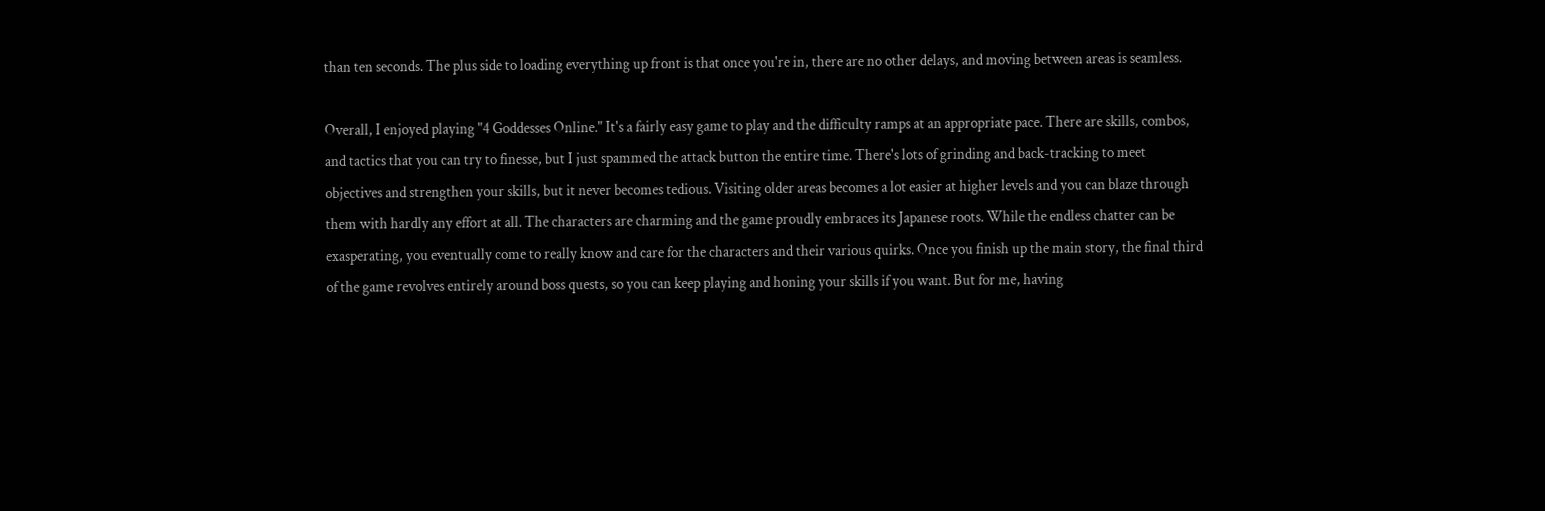than ten seconds. The plus side to loading everything up front is that once you're in, there are no other delays, and moving between areas is seamless.

Overall, I enjoyed playing "4 Goddesses Online." It's a fairly easy game to play and the difficulty ramps at an appropriate pace. There are skills, combos, and tactics that you can try to finesse, but I just spammed the attack button the entire time. There's lots of grinding and back-tracking to meet objectives and strengthen your skills, but it never becomes tedious. Visiting older areas becomes a lot easier at higher levels and you can blaze through them with hardly any effort at all. The characters are charming and the game proudly embraces its Japanese roots. While the endless chatter can be exasperating, you eventually come to really know and care for the characters and their various quirks. Once you finish up the main story, the final third of the game revolves entirely around boss quests, so you can keep playing and honing your skills if you want. But for me, having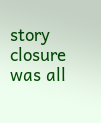story closure was all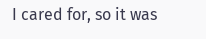I cared for, so it was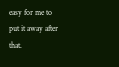easy for me to put it away after that.